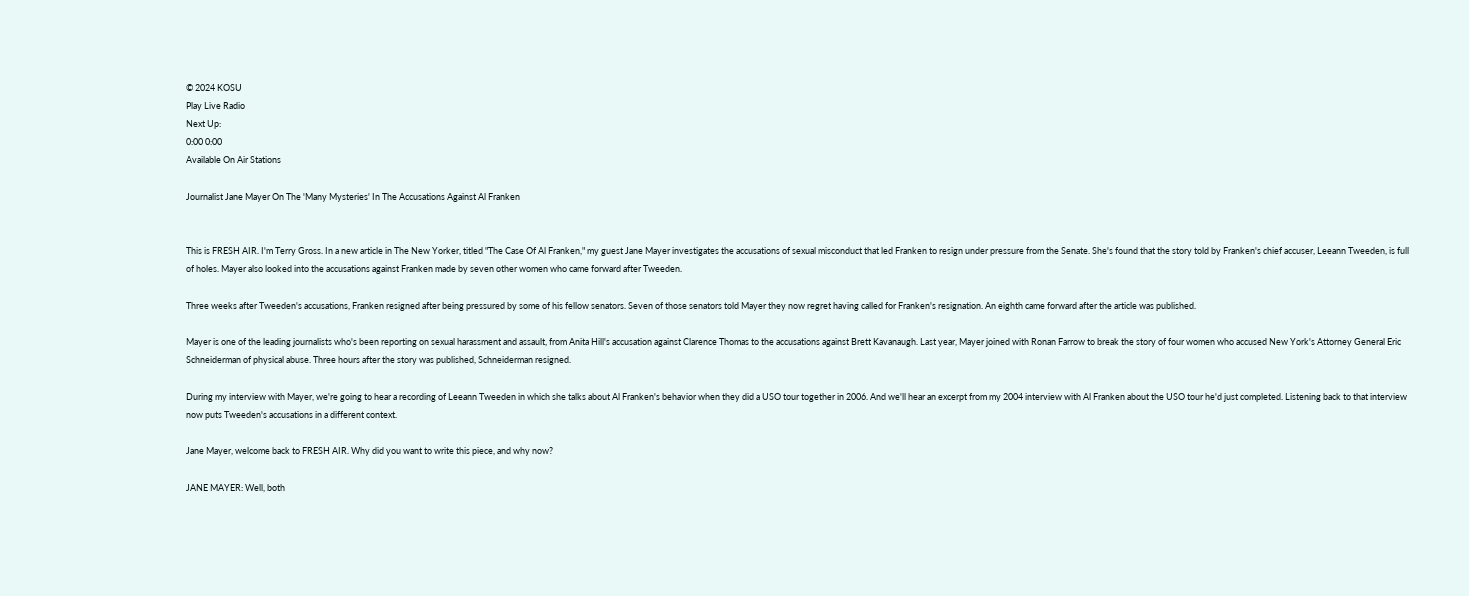© 2024 KOSU
Play Live Radio
Next Up:
0:00 0:00
Available On Air Stations

Journalist Jane Mayer On The 'Many Mysteries' In The Accusations Against Al Franken


This is FRESH AIR. I'm Terry Gross. In a new article in The New Yorker, titled "The Case Of Al Franken," my guest Jane Mayer investigates the accusations of sexual misconduct that led Franken to resign under pressure from the Senate. She's found that the story told by Franken's chief accuser, Leeann Tweeden, is full of holes. Mayer also looked into the accusations against Franken made by seven other women who came forward after Tweeden.

Three weeks after Tweeden's accusations, Franken resigned after being pressured by some of his fellow senators. Seven of those senators told Mayer they now regret having called for Franken's resignation. An eighth came forward after the article was published.

Mayer is one of the leading journalists who's been reporting on sexual harassment and assault, from Anita Hill's accusation against Clarence Thomas to the accusations against Brett Kavanaugh. Last year, Mayer joined with Ronan Farrow to break the story of four women who accused New York's Attorney General Eric Schneiderman of physical abuse. Three hours after the story was published, Schneiderman resigned.

During my interview with Mayer, we're going to hear a recording of Leeann Tweeden in which she talks about Al Franken's behavior when they did a USO tour together in 2006. And we'll hear an excerpt from my 2004 interview with Al Franken about the USO tour he'd just completed. Listening back to that interview now puts Tweeden's accusations in a different context.

Jane Mayer, welcome back to FRESH AIR. Why did you want to write this piece, and why now?

JANE MAYER: Well, both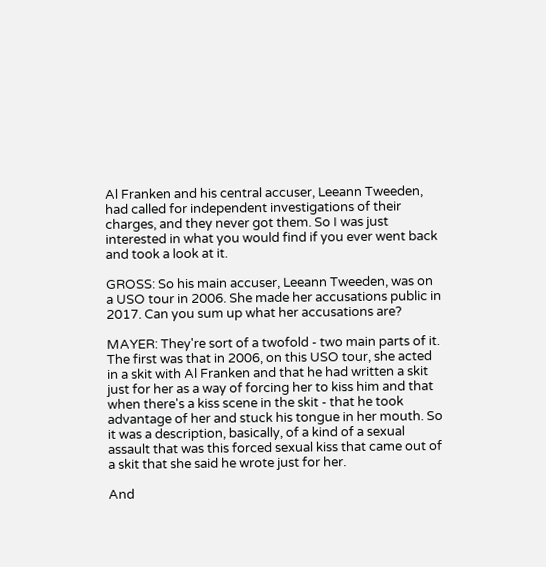Al Franken and his central accuser, Leeann Tweeden, had called for independent investigations of their charges, and they never got them. So I was just interested in what you would find if you ever went back and took a look at it.

GROSS: So his main accuser, Leeann Tweeden, was on a USO tour in 2006. She made her accusations public in 2017. Can you sum up what her accusations are?

MAYER: They're sort of a twofold - two main parts of it. The first was that in 2006, on this USO tour, she acted in a skit with Al Franken and that he had written a skit just for her as a way of forcing her to kiss him and that when there's a kiss scene in the skit - that he took advantage of her and stuck his tongue in her mouth. So it was a description, basically, of a kind of a sexual assault that was this forced sexual kiss that came out of a skit that she said he wrote just for her.

And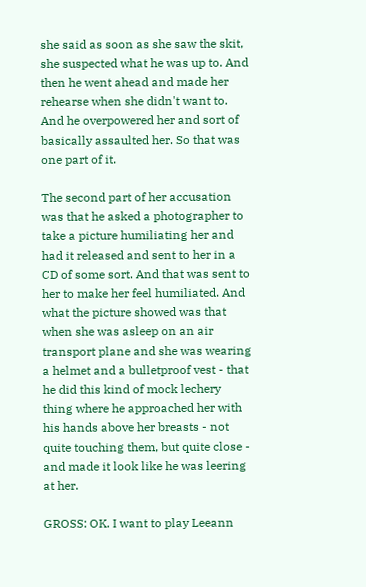she said as soon as she saw the skit, she suspected what he was up to. And then he went ahead and made her rehearse when she didn't want to. And he overpowered her and sort of basically assaulted her. So that was one part of it.

The second part of her accusation was that he asked a photographer to take a picture humiliating her and had it released and sent to her in a CD of some sort. And that was sent to her to make her feel humiliated. And what the picture showed was that when she was asleep on an air transport plane and she was wearing a helmet and a bulletproof vest - that he did this kind of mock lechery thing where he approached her with his hands above her breasts - not quite touching them, but quite close - and made it look like he was leering at her.

GROSS: OK. I want to play Leeann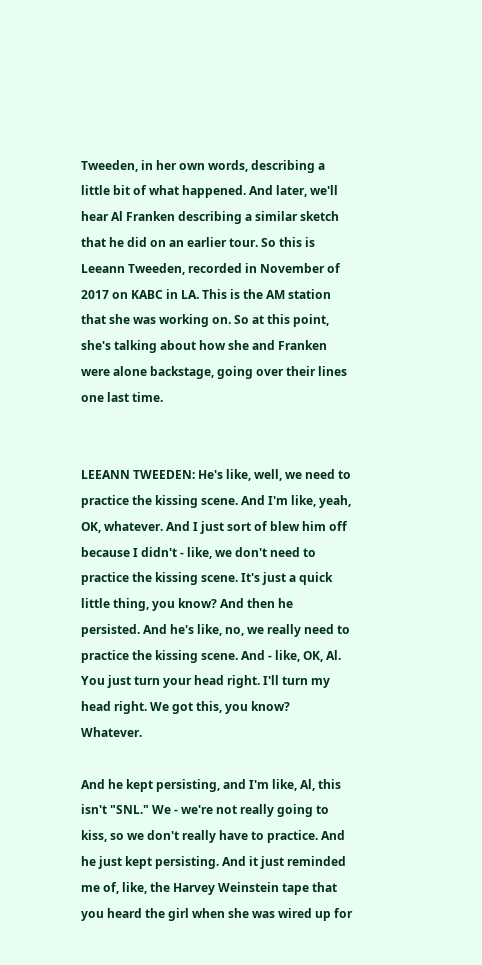Tweeden, in her own words, describing a little bit of what happened. And later, we'll hear Al Franken describing a similar sketch that he did on an earlier tour. So this is Leeann Tweeden, recorded in November of 2017 on KABC in LA. This is the AM station that she was working on. So at this point, she's talking about how she and Franken were alone backstage, going over their lines one last time.


LEEANN TWEEDEN: He's like, well, we need to practice the kissing scene. And I'm like, yeah, OK, whatever. And I just sort of blew him off because I didn't - like, we don't need to practice the kissing scene. It's just a quick little thing, you know? And then he persisted. And he's like, no, we really need to practice the kissing scene. And - like, OK, Al. You just turn your head right. I'll turn my head right. We got this, you know? Whatever.

And he kept persisting, and I'm like, Al, this isn't "SNL." We - we're not really going to kiss, so we don't really have to practice. And he just kept persisting. And it just reminded me of, like, the Harvey Weinstein tape that you heard the girl when she was wired up for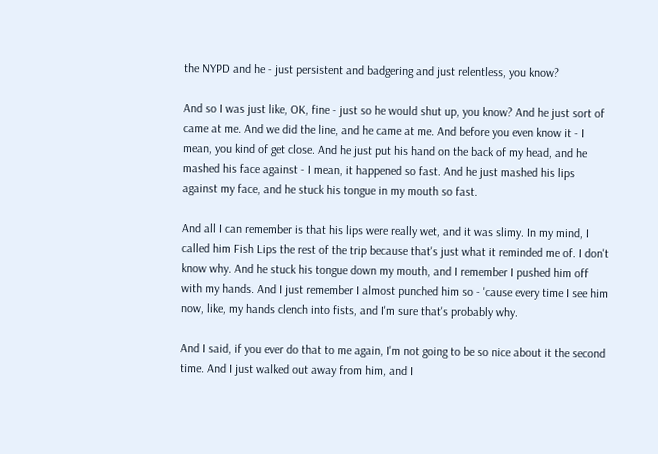the NYPD and he - just persistent and badgering and just relentless, you know?

And so I was just like, OK, fine - just so he would shut up, you know? And he just sort of came at me. And we did the line, and he came at me. And before you even know it - I mean, you kind of get close. And he just put his hand on the back of my head, and he mashed his face against - I mean, it happened so fast. And he just mashed his lips against my face, and he stuck his tongue in my mouth so fast.

And all I can remember is that his lips were really wet, and it was slimy. In my mind, I called him Fish Lips the rest of the trip because that's just what it reminded me of. I don't know why. And he stuck his tongue down my mouth, and I remember I pushed him off with my hands. And I just remember I almost punched him so - 'cause every time I see him now, like, my hands clench into fists, and I'm sure that's probably why.

And I said, if you ever do that to me again, I'm not going to be so nice about it the second time. And I just walked out away from him, and I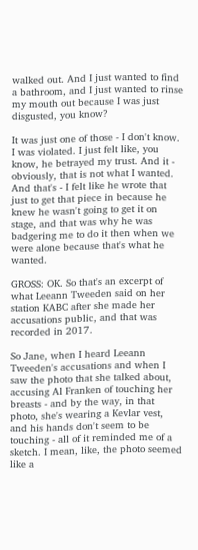walked out. And I just wanted to find a bathroom, and I just wanted to rinse my mouth out because I was just disgusted, you know?

It was just one of those - I don't know. I was violated. I just felt like, you know, he betrayed my trust. And it - obviously, that is not what I wanted. And that's - I felt like he wrote that just to get that piece in because he knew he wasn't going to get it on stage, and that was why he was badgering me to do it then when we were alone because that's what he wanted.

GROSS: OK. So that's an excerpt of what Leeann Tweeden said on her station KABC after she made her accusations public, and that was recorded in 2017.

So Jane, when I heard Leeann Tweeden's accusations and when I saw the photo that she talked about, accusing Al Franken of touching her breasts - and by the way, in that photo, she's wearing a Kevlar vest, and his hands don't seem to be touching - all of it reminded me of a sketch. I mean, like, the photo seemed like a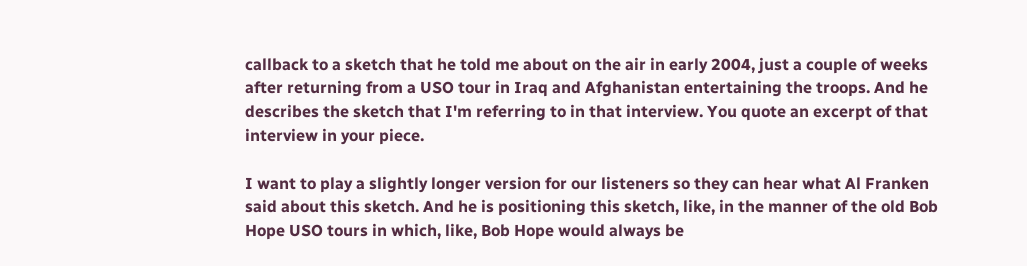callback to a sketch that he told me about on the air in early 2004, just a couple of weeks after returning from a USO tour in Iraq and Afghanistan entertaining the troops. And he describes the sketch that I'm referring to in that interview. You quote an excerpt of that interview in your piece.

I want to play a slightly longer version for our listeners so they can hear what Al Franken said about this sketch. And he is positioning this sketch, like, in the manner of the old Bob Hope USO tours in which, like, Bob Hope would always be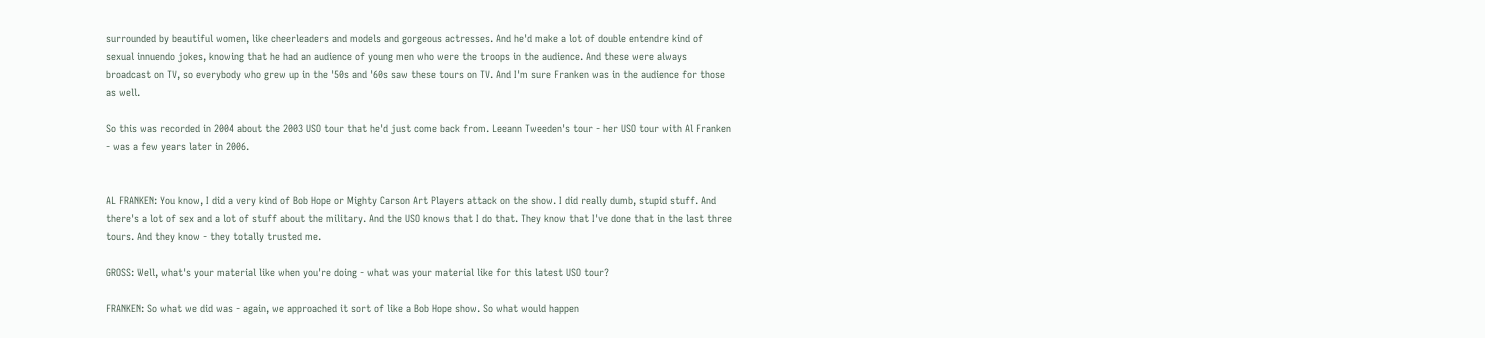surrounded by beautiful women, like cheerleaders and models and gorgeous actresses. And he'd make a lot of double entendre kind of sexual innuendo jokes, knowing that he had an audience of young men who were the troops in the audience. And these were always broadcast on TV, so everybody who grew up in the '50s and '60s saw these tours on TV. And I'm sure Franken was in the audience for those as well.

So this was recorded in 2004 about the 2003 USO tour that he'd just come back from. Leeann Tweeden's tour - her USO tour with Al Franken - was a few years later in 2006.


AL FRANKEN: You know, I did a very kind of Bob Hope or Mighty Carson Art Players attack on the show. I did really dumb, stupid stuff. And there's a lot of sex and a lot of stuff about the military. And the USO knows that I do that. They know that I've done that in the last three tours. And they know - they totally trusted me.

GROSS: Well, what's your material like when you're doing - what was your material like for this latest USO tour?

FRANKEN: So what we did was - again, we approached it sort of like a Bob Hope show. So what would happen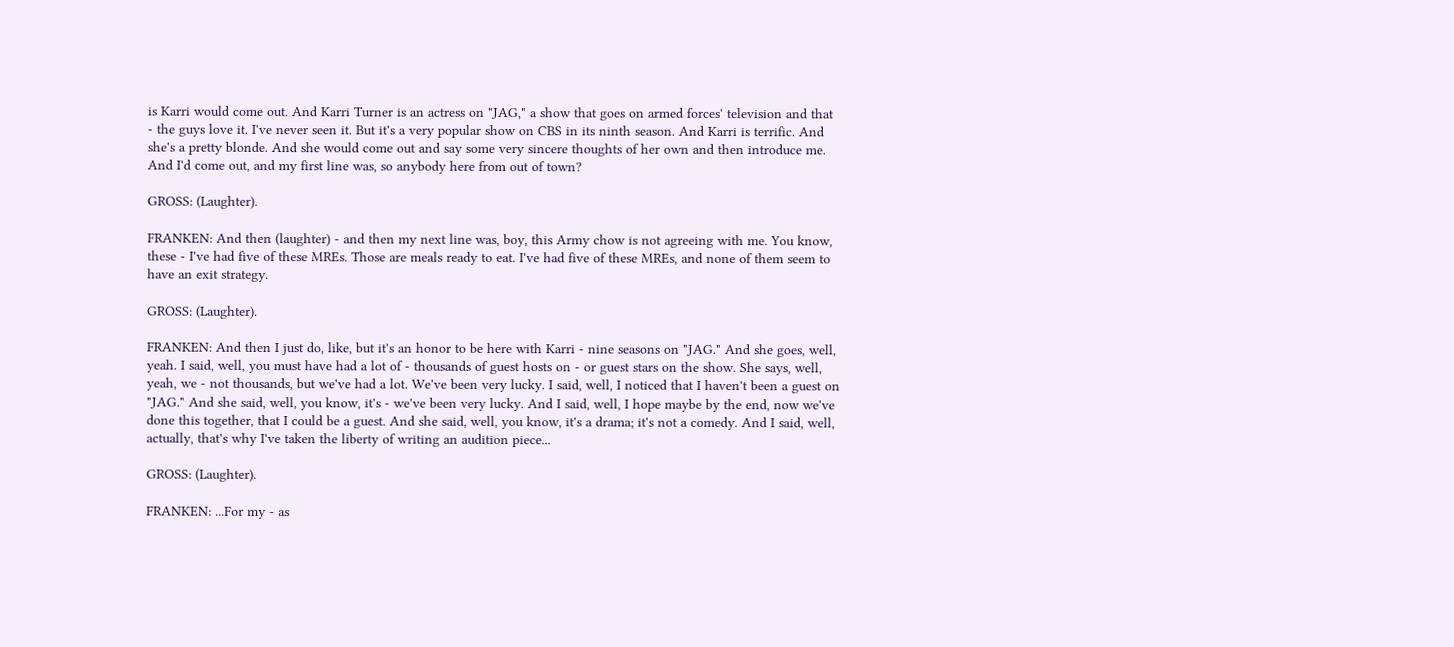is Karri would come out. And Karri Turner is an actress on "JAG," a show that goes on armed forces' television and that - the guys love it. I've never seen it. But it's a very popular show on CBS in its ninth season. And Karri is terrific. And she's a pretty blonde. And she would come out and say some very sincere thoughts of her own and then introduce me. And I'd come out, and my first line was, so anybody here from out of town?

GROSS: (Laughter).

FRANKEN: And then (laughter) - and then my next line was, boy, this Army chow is not agreeing with me. You know, these - I've had five of these MREs. Those are meals ready to eat. I've had five of these MREs, and none of them seem to have an exit strategy.

GROSS: (Laughter).

FRANKEN: And then I just do, like, but it's an honor to be here with Karri - nine seasons on "JAG." And she goes, well, yeah. I said, well, you must have had a lot of - thousands of guest hosts on - or guest stars on the show. She says, well, yeah, we - not thousands, but we've had a lot. We've been very lucky. I said, well, I noticed that I haven't been a guest on "JAG." And she said, well, you know, it's - we've been very lucky. And I said, well, I hope maybe by the end, now we've done this together, that I could be a guest. And she said, well, you know, it's a drama; it's not a comedy. And I said, well, actually, that's why I've taken the liberty of writing an audition piece...

GROSS: (Laughter).

FRANKEN: ...For my - as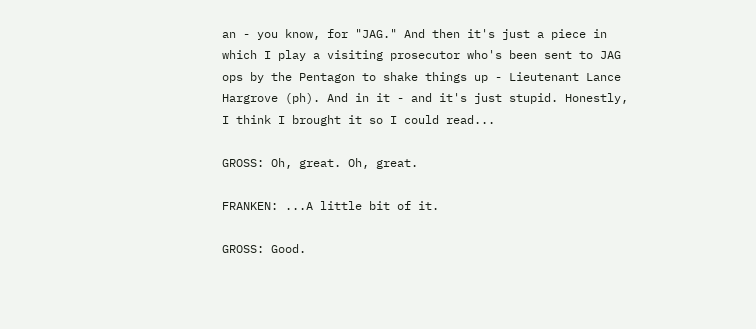an - you know, for "JAG." And then it's just a piece in which I play a visiting prosecutor who's been sent to JAG ops by the Pentagon to shake things up - Lieutenant Lance Hargrove (ph). And in it - and it's just stupid. Honestly, I think I brought it so I could read...

GROSS: Oh, great. Oh, great.

FRANKEN: ...A little bit of it.

GROSS: Good.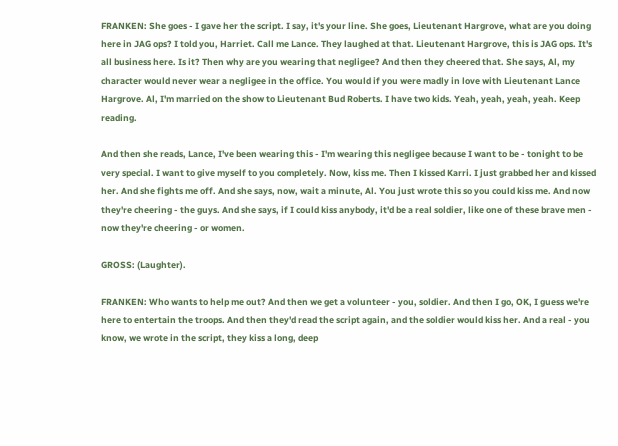FRANKEN: She goes - I gave her the script. I say, it's your line. She goes, Lieutenant Hargrove, what are you doing here in JAG ops? I told you, Harriet. Call me Lance. They laughed at that. Lieutenant Hargrove, this is JAG ops. It's all business here. Is it? Then why are you wearing that negligee? And then they cheered that. She says, Al, my character would never wear a negligee in the office. You would if you were madly in love with Lieutenant Lance Hargrove. Al, I'm married on the show to Lieutenant Bud Roberts. I have two kids. Yeah, yeah, yeah, yeah. Keep reading.

And then she reads, Lance, I've been wearing this - I'm wearing this negligee because I want to be - tonight to be very special. I want to give myself to you completely. Now, kiss me. Then I kissed Karri. I just grabbed her and kissed her. And she fights me off. And she says, now, wait a minute, Al. You just wrote this so you could kiss me. And now they're cheering - the guys. And she says, if I could kiss anybody, it'd be a real soldier, like one of these brave men - now they're cheering - or women.

GROSS: (Laughter).

FRANKEN: Who wants to help me out? And then we get a volunteer - you, soldier. And then I go, OK, I guess we're here to entertain the troops. And then they'd read the script again, and the soldier would kiss her. And a real - you know, we wrote in the script, they kiss a long, deep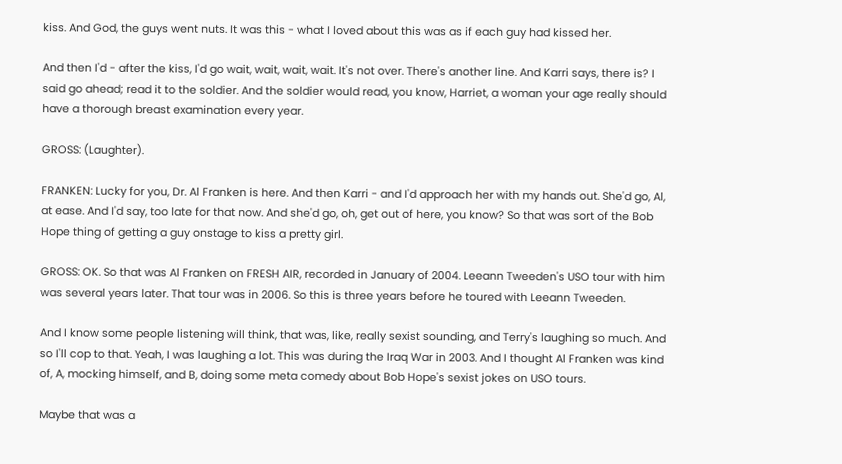kiss. And God, the guys went nuts. It was this - what I loved about this was as if each guy had kissed her.

And then I'd - after the kiss, I'd go wait, wait, wait, wait. It's not over. There's another line. And Karri says, there is? I said go ahead; read it to the soldier. And the soldier would read, you know, Harriet, a woman your age really should have a thorough breast examination every year.

GROSS: (Laughter).

FRANKEN: Lucky for you, Dr. Al Franken is here. And then Karri - and I'd approach her with my hands out. She'd go, Al, at ease. And I'd say, too late for that now. And she'd go, oh, get out of here, you know? So that was sort of the Bob Hope thing of getting a guy onstage to kiss a pretty girl.

GROSS: OK. So that was Al Franken on FRESH AIR, recorded in January of 2004. Leeann Tweeden's USO tour with him was several years later. That tour was in 2006. So this is three years before he toured with Leeann Tweeden.

And I know some people listening will think, that was, like, really sexist sounding, and Terry's laughing so much. And so I'll cop to that. Yeah, I was laughing a lot. This was during the Iraq War in 2003. And I thought Al Franken was kind of, A, mocking himself, and B, doing some meta comedy about Bob Hope's sexist jokes on USO tours.

Maybe that was a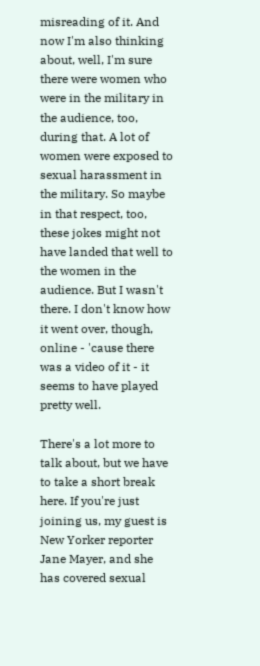misreading of it. And now I'm also thinking about, well, I'm sure there were women who were in the military in the audience, too, during that. A lot of women were exposed to sexual harassment in the military. So maybe in that respect, too, these jokes might not have landed that well to the women in the audience. But I wasn't there. I don't know how it went over, though, online - 'cause there was a video of it - it seems to have played pretty well.

There's a lot more to talk about, but we have to take a short break here. If you're just joining us, my guest is New Yorker reporter Jane Mayer, and she has covered sexual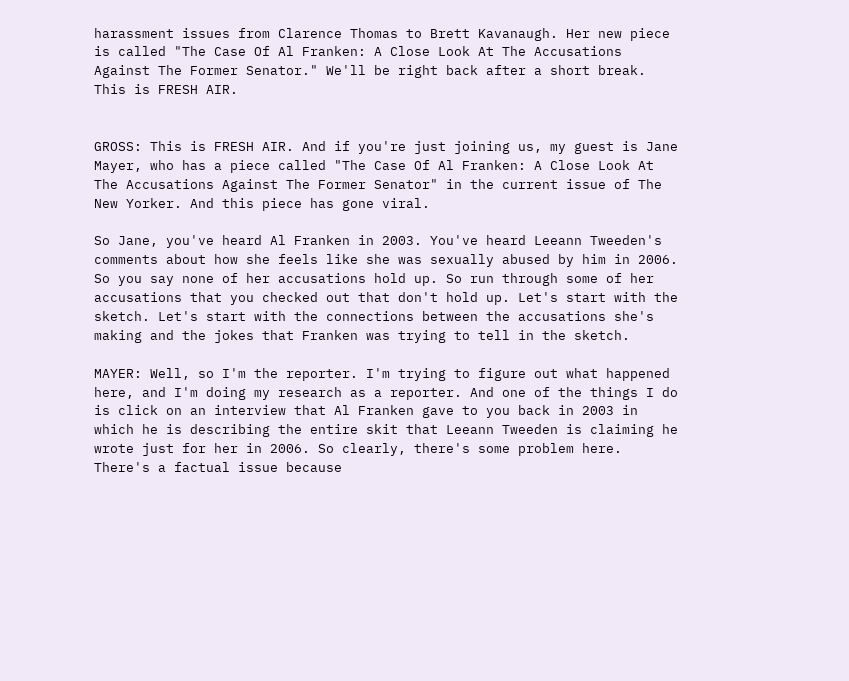harassment issues from Clarence Thomas to Brett Kavanaugh. Her new piece is called "The Case Of Al Franken: A Close Look At The Accusations Against The Former Senator." We'll be right back after a short break. This is FRESH AIR.


GROSS: This is FRESH AIR. And if you're just joining us, my guest is Jane Mayer, who has a piece called "The Case Of Al Franken: A Close Look At The Accusations Against The Former Senator" in the current issue of The New Yorker. And this piece has gone viral.

So Jane, you've heard Al Franken in 2003. You've heard Leeann Tweeden's comments about how she feels like she was sexually abused by him in 2006. So you say none of her accusations hold up. So run through some of her accusations that you checked out that don't hold up. Let's start with the sketch. Let's start with the connections between the accusations she's making and the jokes that Franken was trying to tell in the sketch.

MAYER: Well, so I'm the reporter. I'm trying to figure out what happened here, and I'm doing my research as a reporter. And one of the things I do is click on an interview that Al Franken gave to you back in 2003 in which he is describing the entire skit that Leeann Tweeden is claiming he wrote just for her in 2006. So clearly, there's some problem here. There's a factual issue because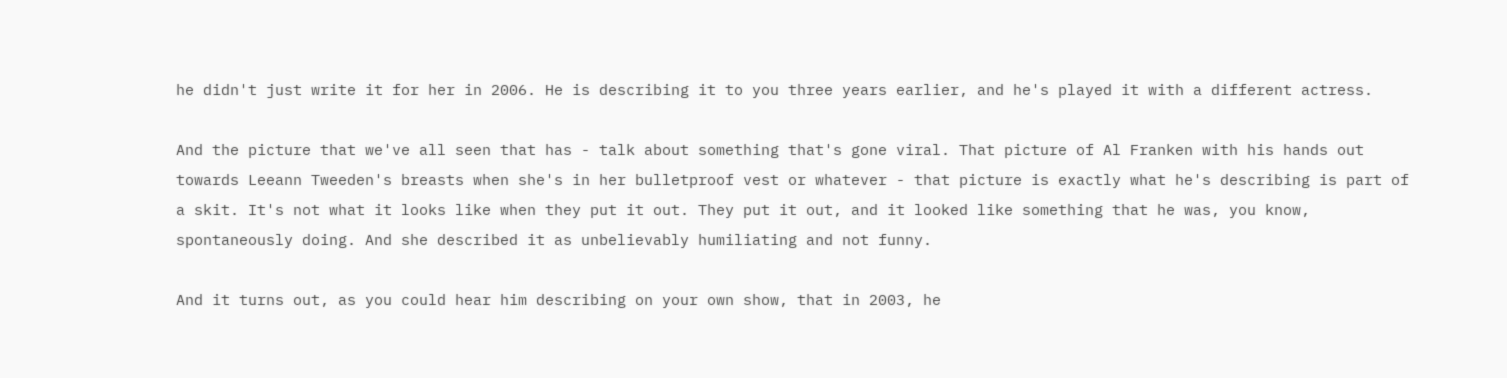he didn't just write it for her in 2006. He is describing it to you three years earlier, and he's played it with a different actress.

And the picture that we've all seen that has - talk about something that's gone viral. That picture of Al Franken with his hands out towards Leeann Tweeden's breasts when she's in her bulletproof vest or whatever - that picture is exactly what he's describing is part of a skit. It's not what it looks like when they put it out. They put it out, and it looked like something that he was, you know, spontaneously doing. And she described it as unbelievably humiliating and not funny.

And it turns out, as you could hear him describing on your own show, that in 2003, he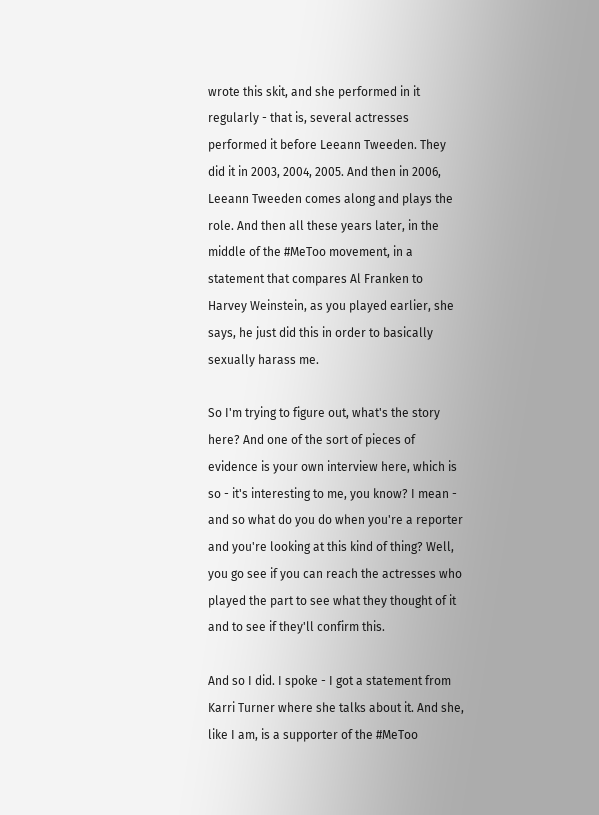wrote this skit, and she performed in it regularly - that is, several actresses performed it before Leeann Tweeden. They did it in 2003, 2004, 2005. And then in 2006, Leeann Tweeden comes along and plays the role. And then all these years later, in the middle of the #MeToo movement, in a statement that compares Al Franken to Harvey Weinstein, as you played earlier, she says, he just did this in order to basically sexually harass me.

So I'm trying to figure out, what's the story here? And one of the sort of pieces of evidence is your own interview here, which is so - it's interesting to me, you know? I mean - and so what do you do when you're a reporter and you're looking at this kind of thing? Well, you go see if you can reach the actresses who played the part to see what they thought of it and to see if they'll confirm this.

And so I did. I spoke - I got a statement from Karri Turner where she talks about it. And she, like I am, is a supporter of the #MeToo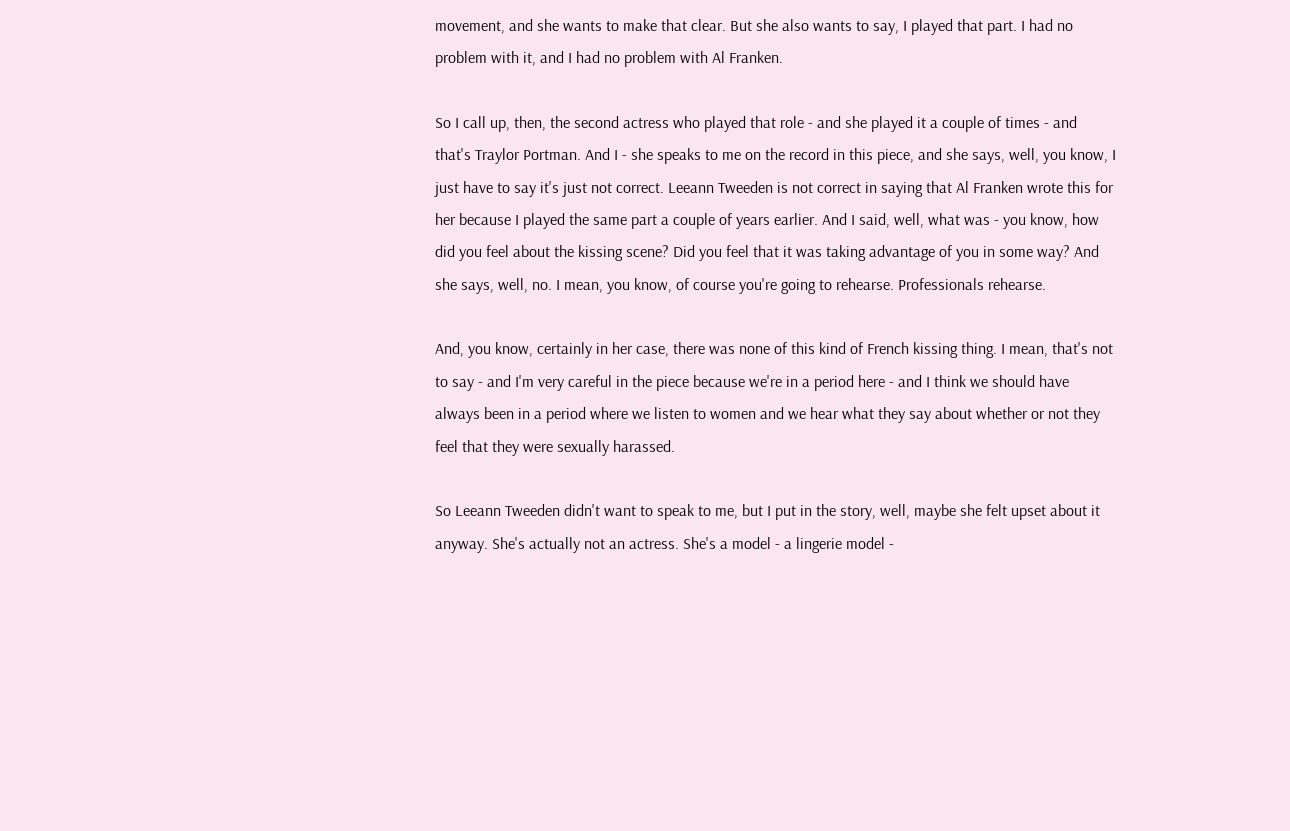movement, and she wants to make that clear. But she also wants to say, I played that part. I had no problem with it, and I had no problem with Al Franken.

So I call up, then, the second actress who played that role - and she played it a couple of times - and that's Traylor Portman. And I - she speaks to me on the record in this piece, and she says, well, you know, I just have to say it's just not correct. Leeann Tweeden is not correct in saying that Al Franken wrote this for her because I played the same part a couple of years earlier. And I said, well, what was - you know, how did you feel about the kissing scene? Did you feel that it was taking advantage of you in some way? And she says, well, no. I mean, you know, of course you're going to rehearse. Professionals rehearse.

And, you know, certainly in her case, there was none of this kind of French kissing thing. I mean, that's not to say - and I'm very careful in the piece because we're in a period here - and I think we should have always been in a period where we listen to women and we hear what they say about whether or not they feel that they were sexually harassed.

So Leeann Tweeden didn't want to speak to me, but I put in the story, well, maybe she felt upset about it anyway. She's actually not an actress. She's a model - a lingerie model -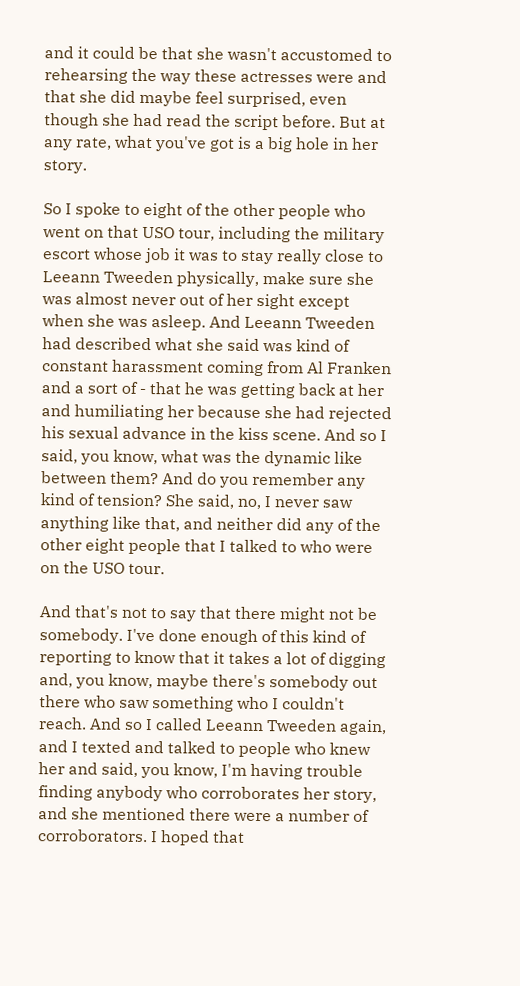and it could be that she wasn't accustomed to rehearsing the way these actresses were and that she did maybe feel surprised, even though she had read the script before. But at any rate, what you've got is a big hole in her story.

So I spoke to eight of the other people who went on that USO tour, including the military escort whose job it was to stay really close to Leeann Tweeden physically, make sure she was almost never out of her sight except when she was asleep. And Leeann Tweeden had described what she said was kind of constant harassment coming from Al Franken and a sort of - that he was getting back at her and humiliating her because she had rejected his sexual advance in the kiss scene. And so I said, you know, what was the dynamic like between them? And do you remember any kind of tension? She said, no, I never saw anything like that, and neither did any of the other eight people that I talked to who were on the USO tour.

And that's not to say that there might not be somebody. I've done enough of this kind of reporting to know that it takes a lot of digging and, you know, maybe there's somebody out there who saw something who I couldn't reach. And so I called Leeann Tweeden again, and I texted and talked to people who knew her and said, you know, I'm having trouble finding anybody who corroborates her story, and she mentioned there were a number of corroborators. I hoped that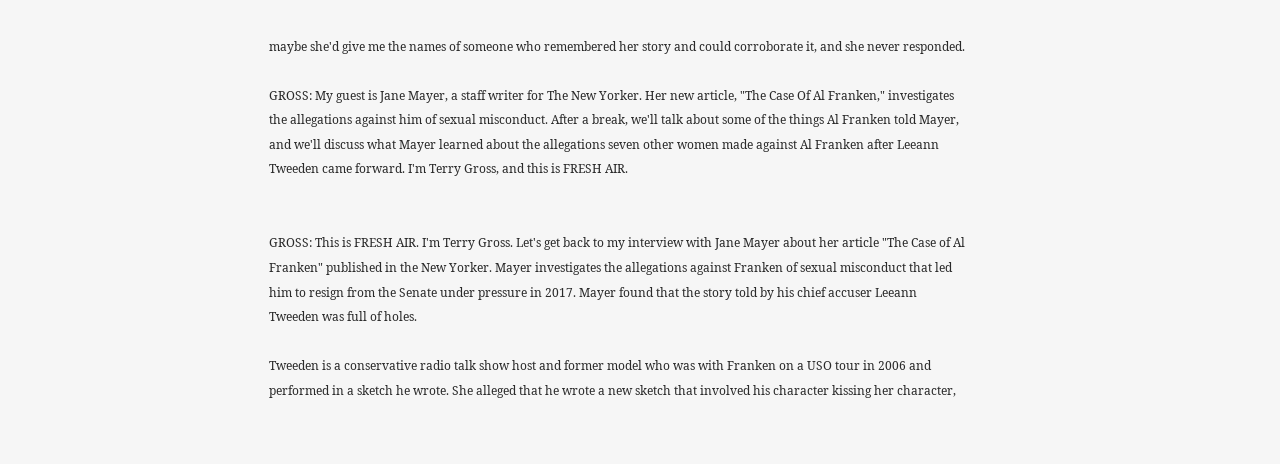maybe she'd give me the names of someone who remembered her story and could corroborate it, and she never responded.

GROSS: My guest is Jane Mayer, a staff writer for The New Yorker. Her new article, "The Case Of Al Franken," investigates the allegations against him of sexual misconduct. After a break, we'll talk about some of the things Al Franken told Mayer, and we'll discuss what Mayer learned about the allegations seven other women made against Al Franken after Leeann Tweeden came forward. I'm Terry Gross, and this is FRESH AIR.


GROSS: This is FRESH AIR. I'm Terry Gross. Let's get back to my interview with Jane Mayer about her article "The Case of Al Franken" published in the New Yorker. Mayer investigates the allegations against Franken of sexual misconduct that led him to resign from the Senate under pressure in 2017. Mayer found that the story told by his chief accuser Leeann Tweeden was full of holes.

Tweeden is a conservative radio talk show host and former model who was with Franken on a USO tour in 2006 and performed in a sketch he wrote. She alleged that he wrote a new sketch that involved his character kissing her character,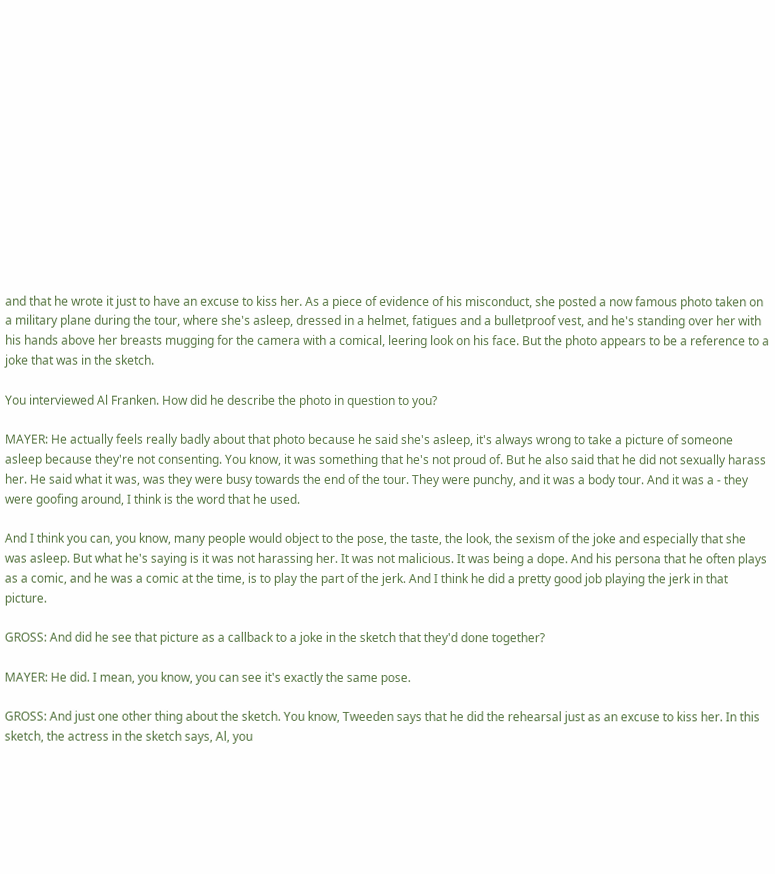and that he wrote it just to have an excuse to kiss her. As a piece of evidence of his misconduct, she posted a now famous photo taken on a military plane during the tour, where she's asleep, dressed in a helmet, fatigues and a bulletproof vest, and he's standing over her with his hands above her breasts mugging for the camera with a comical, leering look on his face. But the photo appears to be a reference to a joke that was in the sketch.

You interviewed Al Franken. How did he describe the photo in question to you?

MAYER: He actually feels really badly about that photo because he said she's asleep, it's always wrong to take a picture of someone asleep because they're not consenting. You know, it was something that he's not proud of. But he also said that he did not sexually harass her. He said what it was, was they were busy towards the end of the tour. They were punchy, and it was a body tour. And it was a - they were goofing around, I think is the word that he used.

And I think you can, you know, many people would object to the pose, the taste, the look, the sexism of the joke and especially that she was asleep. But what he's saying is it was not harassing her. It was not malicious. It was being a dope. And his persona that he often plays as a comic, and he was a comic at the time, is to play the part of the jerk. And I think he did a pretty good job playing the jerk in that picture.

GROSS: And did he see that picture as a callback to a joke in the sketch that they'd done together?

MAYER: He did. I mean, you know, you can see it's exactly the same pose.

GROSS: And just one other thing about the sketch. You know, Tweeden says that he did the rehearsal just as an excuse to kiss her. In this sketch, the actress in the sketch says, Al, you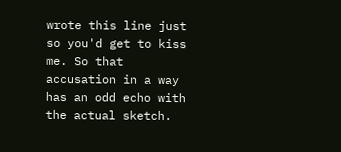wrote this line just so you'd get to kiss me. So that accusation in a way has an odd echo with the actual sketch.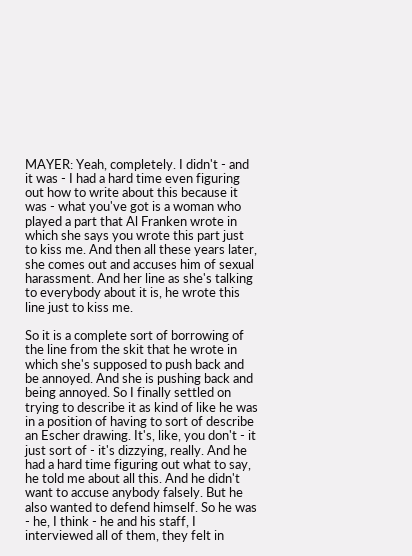MAYER: Yeah, completely. I didn't - and it was - I had a hard time even figuring out how to write about this because it was - what you've got is a woman who played a part that Al Franken wrote in which she says you wrote this part just to kiss me. And then all these years later, she comes out and accuses him of sexual harassment. And her line as she's talking to everybody about it is, he wrote this line just to kiss me.

So it is a complete sort of borrowing of the line from the skit that he wrote in which she's supposed to push back and be annoyed. And she is pushing back and being annoyed. So I finally settled on trying to describe it as kind of like he was in a position of having to sort of describe an Escher drawing. It's, like, you don't - it just sort of - it's dizzying, really. And he had a hard time figuring out what to say, he told me about all this. And he didn't want to accuse anybody falsely. But he also wanted to defend himself. So he was - he, I think - he and his staff, I interviewed all of them, they felt in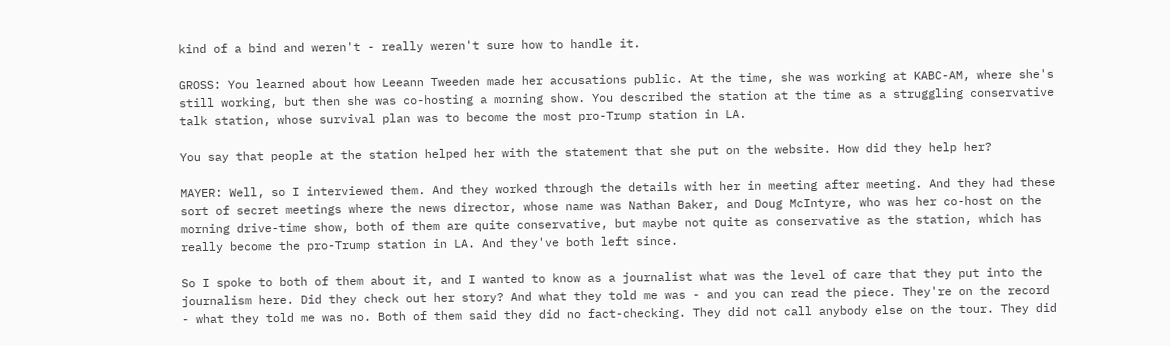kind of a bind and weren't - really weren't sure how to handle it.

GROSS: You learned about how Leeann Tweeden made her accusations public. At the time, she was working at KABC-AM, where she's still working, but then she was co-hosting a morning show. You described the station at the time as a struggling conservative talk station, whose survival plan was to become the most pro-Trump station in LA.

You say that people at the station helped her with the statement that she put on the website. How did they help her?

MAYER: Well, so I interviewed them. And they worked through the details with her in meeting after meeting. And they had these sort of secret meetings where the news director, whose name was Nathan Baker, and Doug McIntyre, who was her co-host on the morning drive-time show, both of them are quite conservative, but maybe not quite as conservative as the station, which has really become the pro-Trump station in LA. And they've both left since.

So I spoke to both of them about it, and I wanted to know as a journalist what was the level of care that they put into the journalism here. Did they check out her story? And what they told me was - and you can read the piece. They're on the record - what they told me was no. Both of them said they did no fact-checking. They did not call anybody else on the tour. They did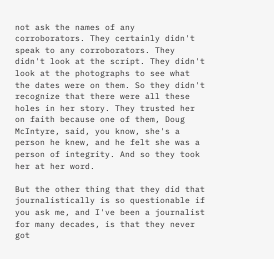not ask the names of any corroborators. They certainly didn't speak to any corroborators. They didn't look at the script. They didn't look at the photographs to see what the dates were on them. So they didn't recognize that there were all these holes in her story. They trusted her on faith because one of them, Doug McIntyre, said, you know, she's a person he knew, and he felt she was a person of integrity. And so they took her at her word.

But the other thing that they did that journalistically is so questionable if you ask me, and I've been a journalist for many decades, is that they never got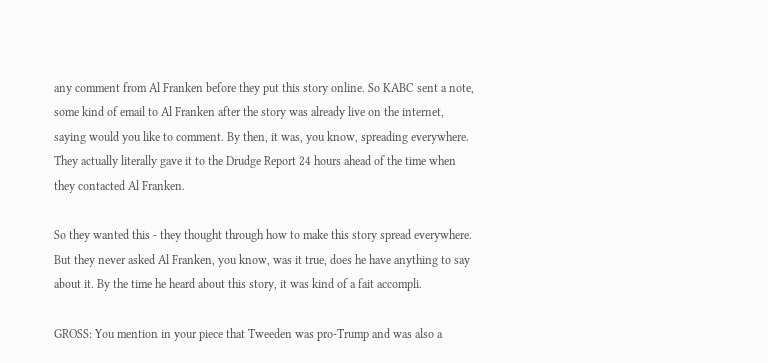any comment from Al Franken before they put this story online. So KABC sent a note, some kind of email to Al Franken after the story was already live on the internet, saying would you like to comment. By then, it was, you know, spreading everywhere. They actually literally gave it to the Drudge Report 24 hours ahead of the time when they contacted Al Franken.

So they wanted this - they thought through how to make this story spread everywhere. But they never asked Al Franken, you know, was it true, does he have anything to say about it. By the time he heard about this story, it was kind of a fait accompli.

GROSS: You mention in your piece that Tweeden was pro-Trump and was also a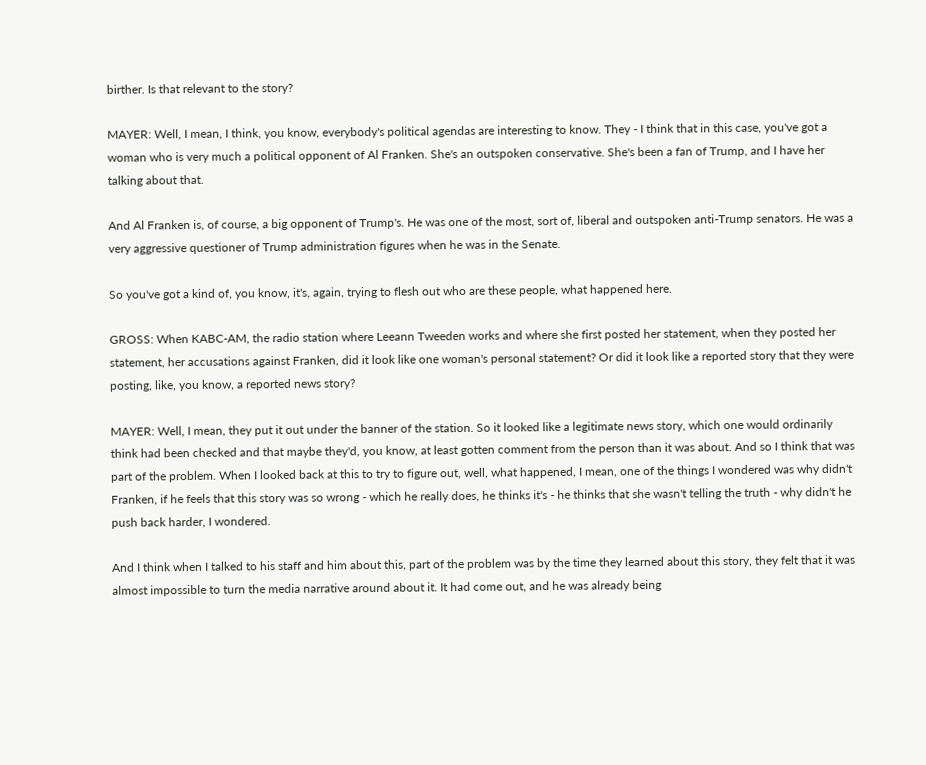birther. Is that relevant to the story?

MAYER: Well, I mean, I think, you know, everybody's political agendas are interesting to know. They - I think that in this case, you've got a woman who is very much a political opponent of Al Franken. She's an outspoken conservative. She's been a fan of Trump, and I have her talking about that.

And Al Franken is, of course, a big opponent of Trump's. He was one of the most, sort of, liberal and outspoken anti-Trump senators. He was a very aggressive questioner of Trump administration figures when he was in the Senate.

So you've got a kind of, you know, it's, again, trying to flesh out who are these people, what happened here.

GROSS: When KABC-AM, the radio station where Leeann Tweeden works and where she first posted her statement, when they posted her statement, her accusations against Franken, did it look like one woman's personal statement? Or did it look like a reported story that they were posting, like, you know, a reported news story?

MAYER: Well, I mean, they put it out under the banner of the station. So it looked like a legitimate news story, which one would ordinarily think had been checked and that maybe they'd, you know, at least gotten comment from the person than it was about. And so I think that was part of the problem. When I looked back at this to try to figure out, well, what happened, I mean, one of the things I wondered was why didn't Franken, if he feels that this story was so wrong - which he really does, he thinks it's - he thinks that she wasn't telling the truth - why didn't he push back harder, I wondered.

And I think when I talked to his staff and him about this, part of the problem was by the time they learned about this story, they felt that it was almost impossible to turn the media narrative around about it. It had come out, and he was already being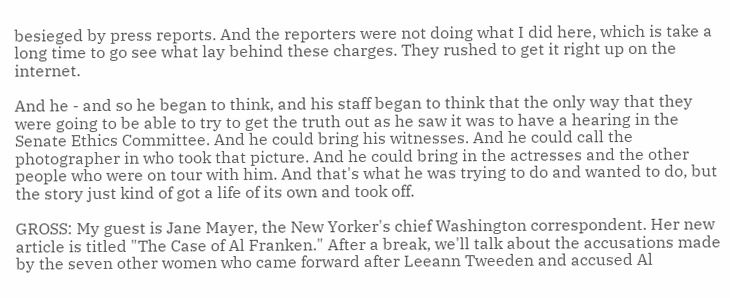besieged by press reports. And the reporters were not doing what I did here, which is take a long time to go see what lay behind these charges. They rushed to get it right up on the internet.

And he - and so he began to think, and his staff began to think that the only way that they were going to be able to try to get the truth out as he saw it was to have a hearing in the Senate Ethics Committee. And he could bring his witnesses. And he could call the photographer in who took that picture. And he could bring in the actresses and the other people who were on tour with him. And that's what he was trying to do and wanted to do, but the story just kind of got a life of its own and took off.

GROSS: My guest is Jane Mayer, the New Yorker's chief Washington correspondent. Her new article is titled "The Case of Al Franken." After a break, we'll talk about the accusations made by the seven other women who came forward after Leeann Tweeden and accused Al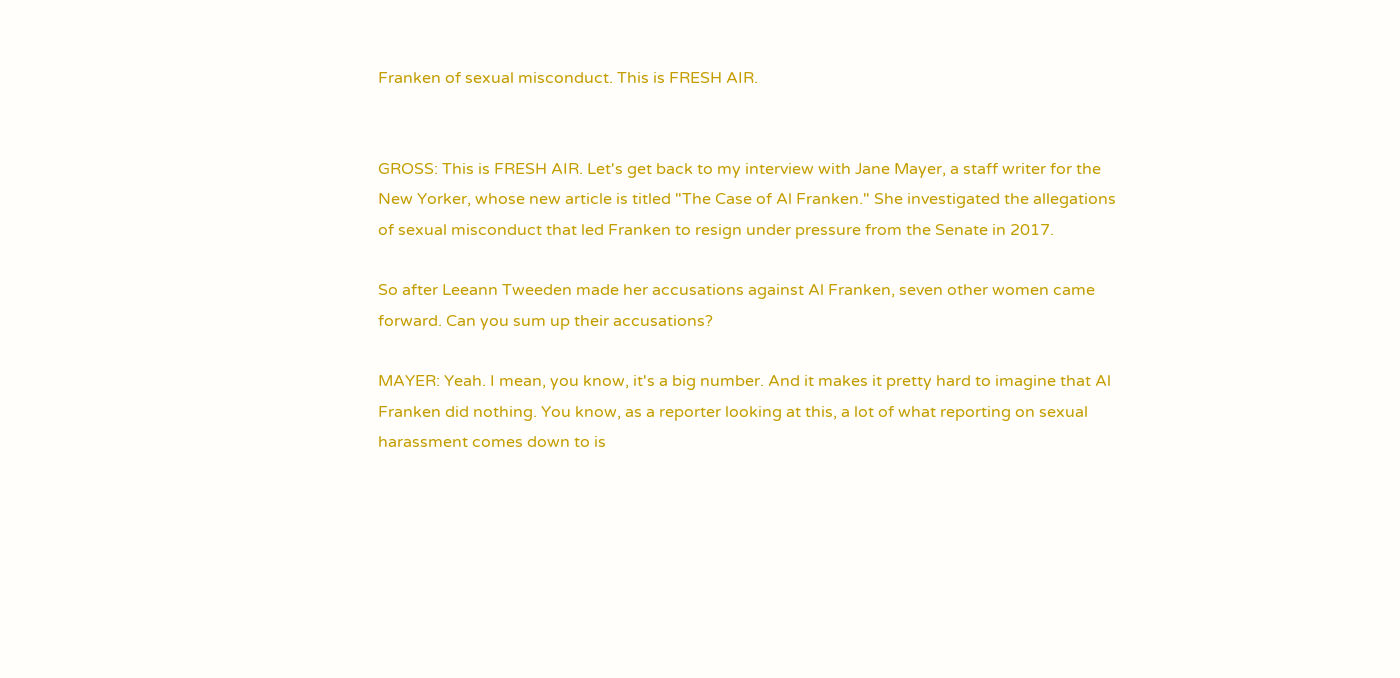Franken of sexual misconduct. This is FRESH AIR.


GROSS: This is FRESH AIR. Let's get back to my interview with Jane Mayer, a staff writer for the New Yorker, whose new article is titled "The Case of Al Franken." She investigated the allegations of sexual misconduct that led Franken to resign under pressure from the Senate in 2017.

So after Leeann Tweeden made her accusations against Al Franken, seven other women came forward. Can you sum up their accusations?

MAYER: Yeah. I mean, you know, it's a big number. And it makes it pretty hard to imagine that Al Franken did nothing. You know, as a reporter looking at this, a lot of what reporting on sexual harassment comes down to is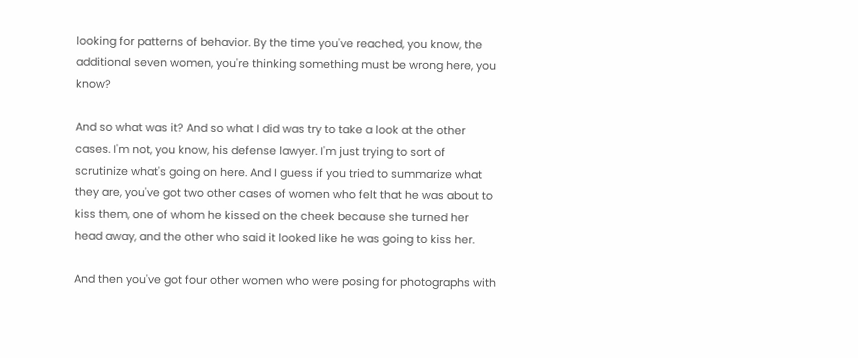looking for patterns of behavior. By the time you've reached, you know, the additional seven women, you're thinking something must be wrong here, you know?

And so what was it? And so what I did was try to take a look at the other cases. I'm not, you know, his defense lawyer. I'm just trying to sort of scrutinize what's going on here. And I guess if you tried to summarize what they are, you've got two other cases of women who felt that he was about to kiss them, one of whom he kissed on the cheek because she turned her head away, and the other who said it looked like he was going to kiss her.

And then you've got four other women who were posing for photographs with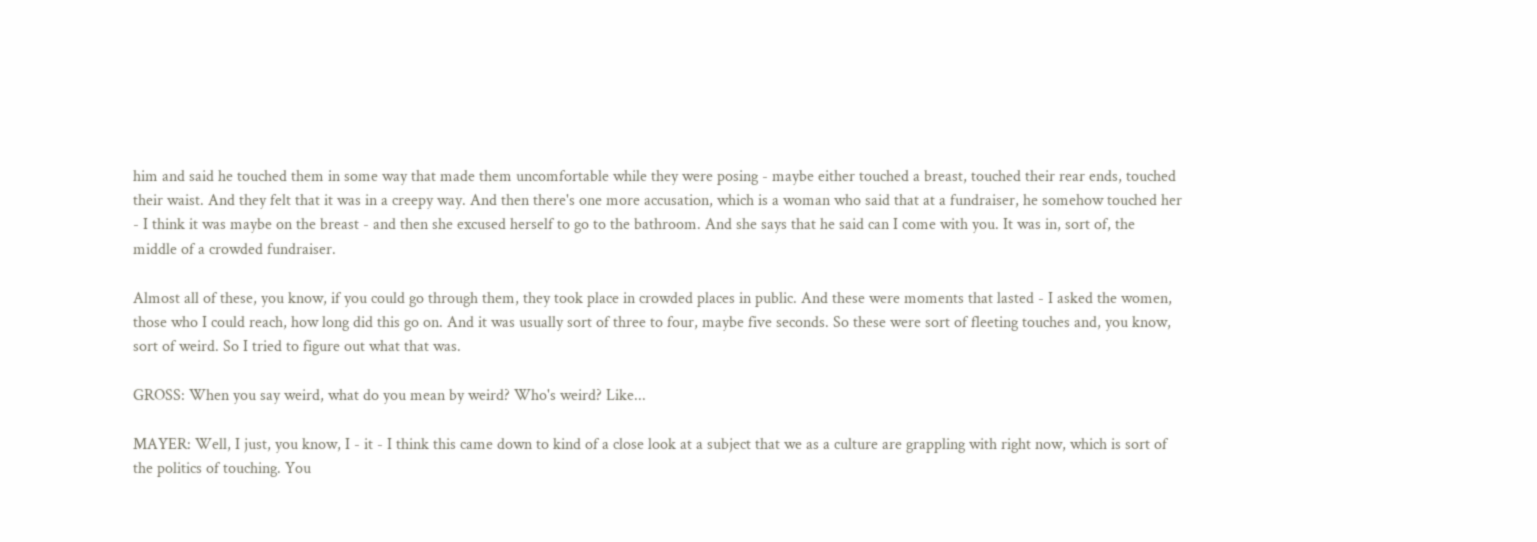him and said he touched them in some way that made them uncomfortable while they were posing - maybe either touched a breast, touched their rear ends, touched their waist. And they felt that it was in a creepy way. And then there's one more accusation, which is a woman who said that at a fundraiser, he somehow touched her - I think it was maybe on the breast - and then she excused herself to go to the bathroom. And she says that he said can I come with you. It was in, sort of, the middle of a crowded fundraiser.

Almost all of these, you know, if you could go through them, they took place in crowded places in public. And these were moments that lasted - I asked the women, those who I could reach, how long did this go on. And it was usually sort of three to four, maybe five seconds. So these were sort of fleeting touches and, you know, sort of weird. So I tried to figure out what that was.

GROSS: When you say weird, what do you mean by weird? Who's weird? Like...

MAYER: Well, I just, you know, I - it - I think this came down to kind of a close look at a subject that we as a culture are grappling with right now, which is sort of the politics of touching. You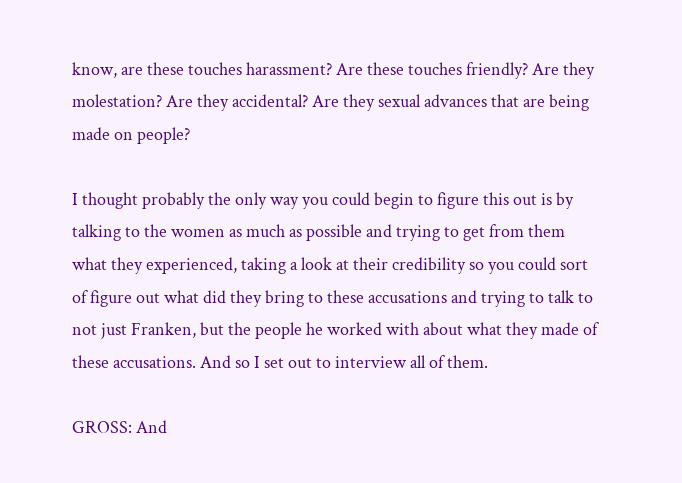know, are these touches harassment? Are these touches friendly? Are they molestation? Are they accidental? Are they sexual advances that are being made on people?

I thought probably the only way you could begin to figure this out is by talking to the women as much as possible and trying to get from them what they experienced, taking a look at their credibility so you could sort of figure out what did they bring to these accusations and trying to talk to not just Franken, but the people he worked with about what they made of these accusations. And so I set out to interview all of them.

GROSS: And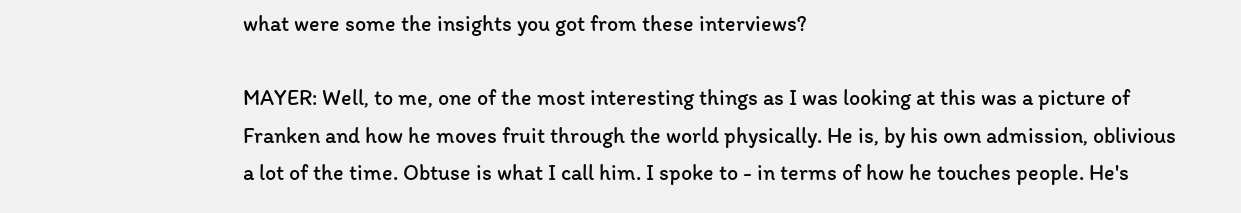what were some the insights you got from these interviews?

MAYER: Well, to me, one of the most interesting things as I was looking at this was a picture of Franken and how he moves fruit through the world physically. He is, by his own admission, oblivious a lot of the time. Obtuse is what I call him. I spoke to - in terms of how he touches people. He's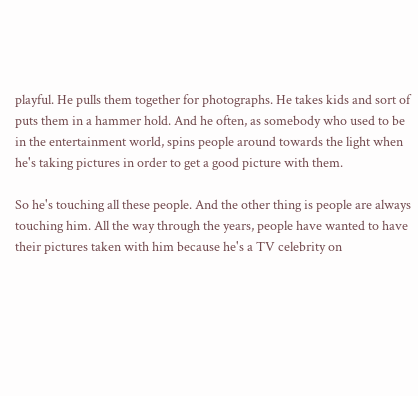playful. He pulls them together for photographs. He takes kids and sort of puts them in a hammer hold. And he often, as somebody who used to be in the entertainment world, spins people around towards the light when he's taking pictures in order to get a good picture with them.

So he's touching all these people. And the other thing is people are always touching him. All the way through the years, people have wanted to have their pictures taken with him because he's a TV celebrity on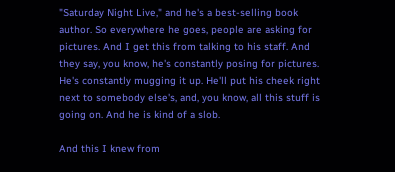"Saturday Night Live," and he's a best-selling book author. So everywhere he goes, people are asking for pictures. And I get this from talking to his staff. And they say, you know, he's constantly posing for pictures. He's constantly mugging it up. He'll put his cheek right next to somebody else's, and, you know, all this stuff is going on. And he is kind of a slob.

And this I knew from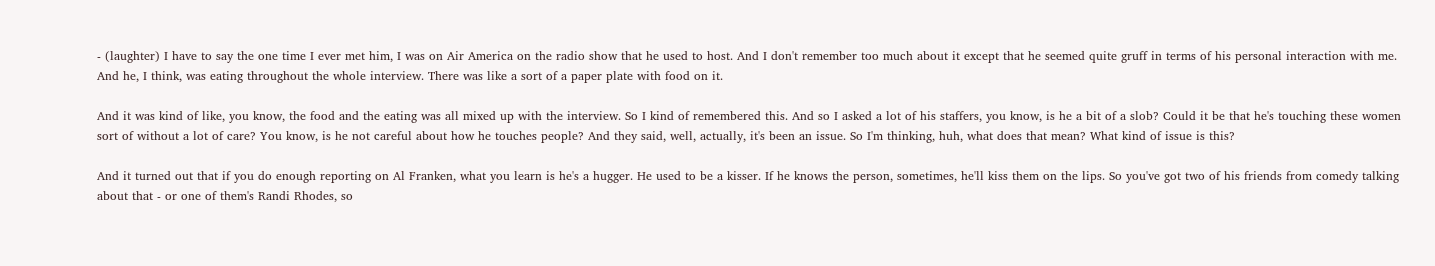- (laughter) I have to say the one time I ever met him, I was on Air America on the radio show that he used to host. And I don't remember too much about it except that he seemed quite gruff in terms of his personal interaction with me. And he, I think, was eating throughout the whole interview. There was like a sort of a paper plate with food on it.

And it was kind of like, you know, the food and the eating was all mixed up with the interview. So I kind of remembered this. And so I asked a lot of his staffers, you know, is he a bit of a slob? Could it be that he's touching these women sort of without a lot of care? You know, is he not careful about how he touches people? And they said, well, actually, it's been an issue. So I'm thinking, huh, what does that mean? What kind of issue is this?

And it turned out that if you do enough reporting on Al Franken, what you learn is he's a hugger. He used to be a kisser. If he knows the person, sometimes, he'll kiss them on the lips. So you've got two of his friends from comedy talking about that - or one of them's Randi Rhodes, so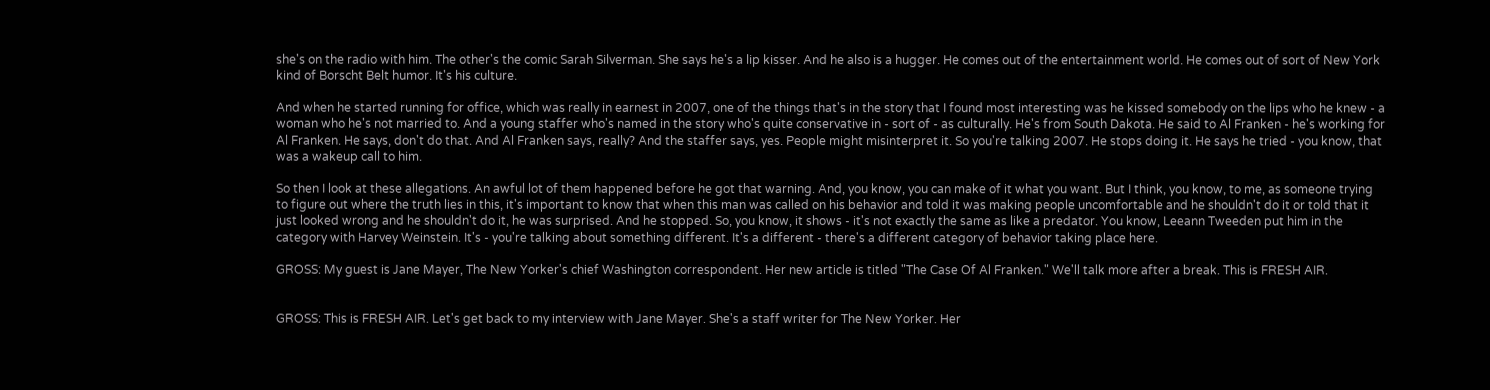she's on the radio with him. The other's the comic Sarah Silverman. She says he's a lip kisser. And he also is a hugger. He comes out of the entertainment world. He comes out of sort of New York kind of Borscht Belt humor. It's his culture.

And when he started running for office, which was really in earnest in 2007, one of the things that's in the story that I found most interesting was he kissed somebody on the lips who he knew - a woman who he's not married to. And a young staffer who's named in the story who's quite conservative in - sort of - as culturally. He's from South Dakota. He said to Al Franken - he's working for Al Franken. He says, don't do that. And Al Franken says, really? And the staffer says, yes. People might misinterpret it. So you're talking 2007. He stops doing it. He says he tried - you know, that was a wakeup call to him.

So then I look at these allegations. An awful lot of them happened before he got that warning. And, you know, you can make of it what you want. But I think, you know, to me, as someone trying to figure out where the truth lies in this, it's important to know that when this man was called on his behavior and told it was making people uncomfortable and he shouldn't do it or told that it just looked wrong and he shouldn't do it, he was surprised. And he stopped. So, you know, it shows - it's not exactly the same as like a predator. You know, Leeann Tweeden put him in the category with Harvey Weinstein. It's - you're talking about something different. It's a different - there's a different category of behavior taking place here.

GROSS: My guest is Jane Mayer, The New Yorker's chief Washington correspondent. Her new article is titled "The Case Of Al Franken." We'll talk more after a break. This is FRESH AIR.


GROSS: This is FRESH AIR. Let's get back to my interview with Jane Mayer. She's a staff writer for The New Yorker. Her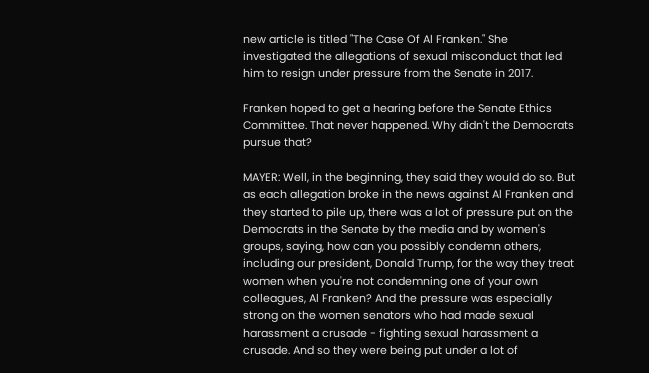new article is titled "The Case Of Al Franken." She investigated the allegations of sexual misconduct that led him to resign under pressure from the Senate in 2017.

Franken hoped to get a hearing before the Senate Ethics Committee. That never happened. Why didn't the Democrats pursue that?

MAYER: Well, in the beginning, they said they would do so. But as each allegation broke in the news against Al Franken and they started to pile up, there was a lot of pressure put on the Democrats in the Senate by the media and by women's groups, saying, how can you possibly condemn others, including our president, Donald Trump, for the way they treat women when you're not condemning one of your own colleagues, Al Franken? And the pressure was especially strong on the women senators who had made sexual harassment a crusade - fighting sexual harassment a crusade. And so they were being put under a lot of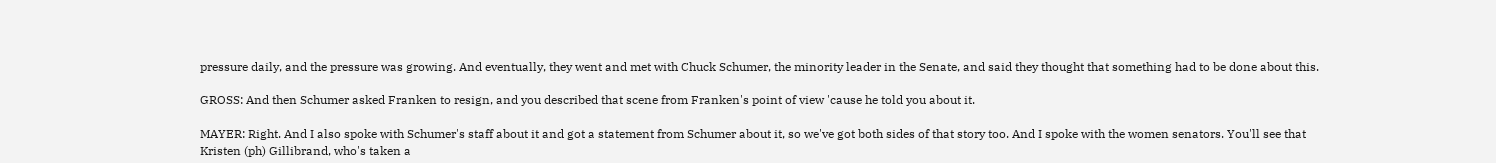pressure daily, and the pressure was growing. And eventually, they went and met with Chuck Schumer, the minority leader in the Senate, and said they thought that something had to be done about this.

GROSS: And then Schumer asked Franken to resign, and you described that scene from Franken's point of view 'cause he told you about it.

MAYER: Right. And I also spoke with Schumer's staff about it and got a statement from Schumer about it, so we've got both sides of that story too. And I spoke with the women senators. You'll see that Kristen (ph) Gillibrand, who's taken a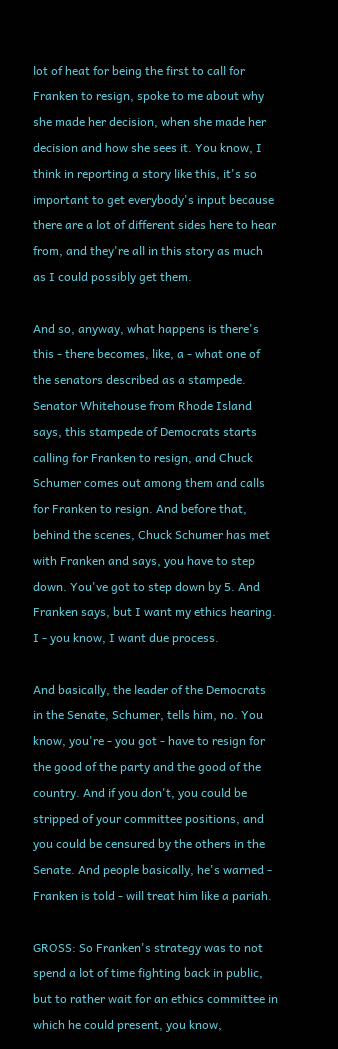lot of heat for being the first to call for Franken to resign, spoke to me about why she made her decision, when she made her decision and how she sees it. You know, I think in reporting a story like this, it's so important to get everybody's input because there are a lot of different sides here to hear from, and they're all in this story as much as I could possibly get them.

And so, anyway, what happens is there's this - there becomes, like, a - what one of the senators described as a stampede. Senator Whitehouse from Rhode Island says, this stampede of Democrats starts calling for Franken to resign, and Chuck Schumer comes out among them and calls for Franken to resign. And before that, behind the scenes, Chuck Schumer has met with Franken and says, you have to step down. You've got to step down by 5. And Franken says, but I want my ethics hearing. I - you know, I want due process.

And basically, the leader of the Democrats in the Senate, Schumer, tells him, no. You know, you're - you got - have to resign for the good of the party and the good of the country. And if you don't, you could be stripped of your committee positions, and you could be censured by the others in the Senate. And people basically, he's warned - Franken is told - will treat him like a pariah.

GROSS: So Franken's strategy was to not spend a lot of time fighting back in public, but to rather wait for an ethics committee in which he could present, you know,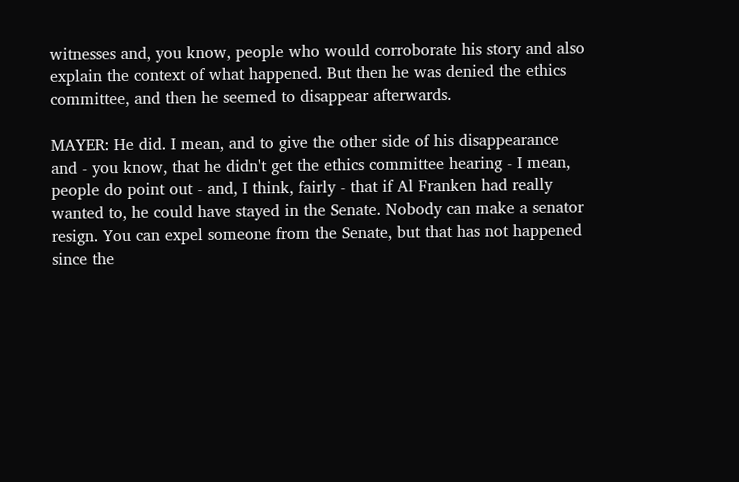witnesses and, you know, people who would corroborate his story and also explain the context of what happened. But then he was denied the ethics committee, and then he seemed to disappear afterwards.

MAYER: He did. I mean, and to give the other side of his disappearance and - you know, that he didn't get the ethics committee hearing - I mean, people do point out - and, I think, fairly - that if Al Franken had really wanted to, he could have stayed in the Senate. Nobody can make a senator resign. You can expel someone from the Senate, but that has not happened since the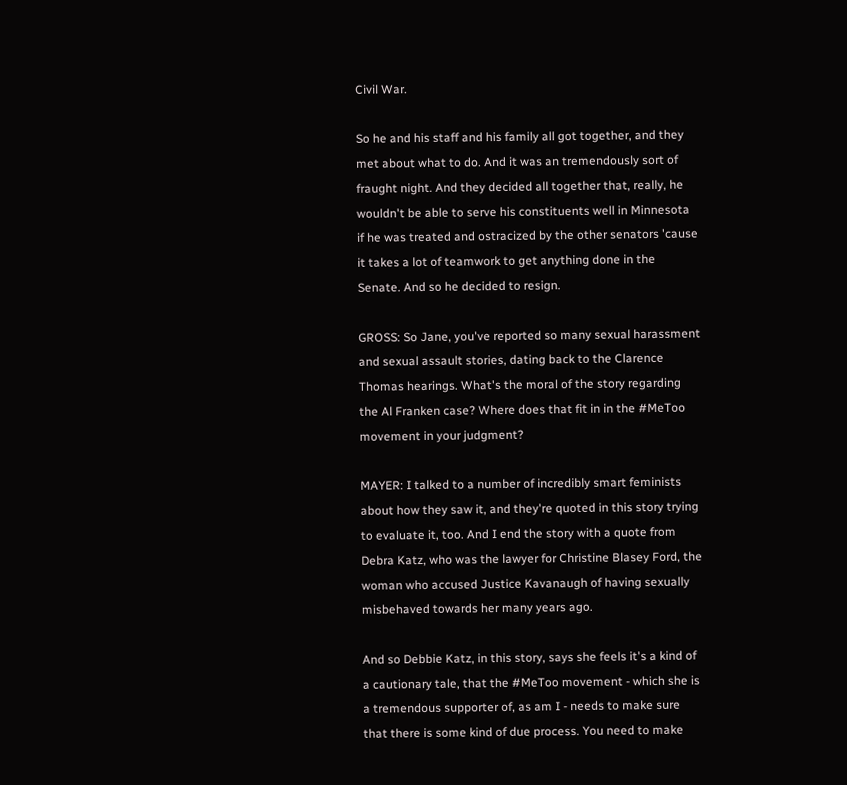Civil War.

So he and his staff and his family all got together, and they met about what to do. And it was an tremendously sort of fraught night. And they decided all together that, really, he wouldn't be able to serve his constituents well in Minnesota if he was treated and ostracized by the other senators 'cause it takes a lot of teamwork to get anything done in the Senate. And so he decided to resign.

GROSS: So Jane, you've reported so many sexual harassment and sexual assault stories, dating back to the Clarence Thomas hearings. What's the moral of the story regarding the Al Franken case? Where does that fit in in the #MeToo movement in your judgment?

MAYER: I talked to a number of incredibly smart feminists about how they saw it, and they're quoted in this story trying to evaluate it, too. And I end the story with a quote from Debra Katz, who was the lawyer for Christine Blasey Ford, the woman who accused Justice Kavanaugh of having sexually misbehaved towards her many years ago.

And so Debbie Katz, in this story, says she feels it's a kind of a cautionary tale, that the #MeToo movement - which she is a tremendous supporter of, as am I - needs to make sure that there is some kind of due process. You need to make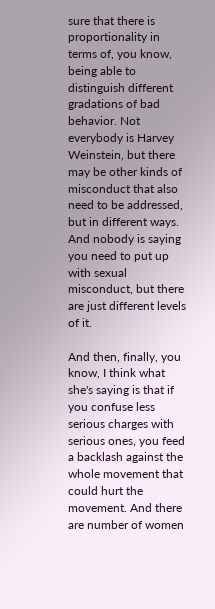sure that there is proportionality in terms of, you know, being able to distinguish different gradations of bad behavior. Not everybody is Harvey Weinstein, but there may be other kinds of misconduct that also need to be addressed, but in different ways. And nobody is saying you need to put up with sexual misconduct, but there are just different levels of it.

And then, finally, you know, I think what she's saying is that if you confuse less serious charges with serious ones, you feed a backlash against the whole movement that could hurt the movement. And there are number of women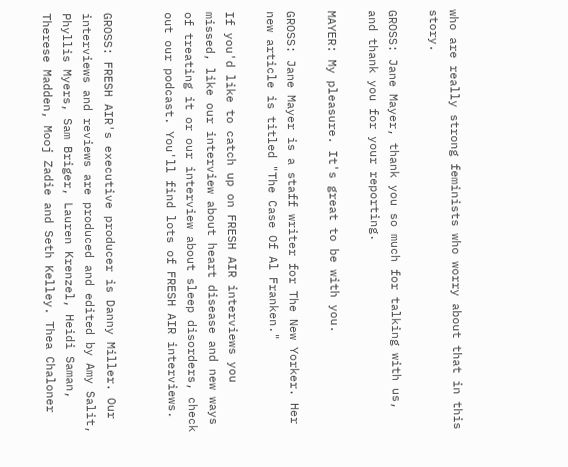who are really strong feminists who worry about that in this story.

GROSS: Jane Mayer, thank you so much for talking with us, and thank you for your reporting.

MAYER: My pleasure. It's great to be with you.

GROSS: Jane Mayer is a staff writer for The New Yorker. Her new article is titled "The Case Of Al Franken."

If you'd like to catch up on FRESH AIR interviews you missed, like our interview about heart disease and new ways of treating it or our interview about sleep disorders, check out our podcast. You'll find lots of FRESH AIR interviews.


GROSS: FRESH AIR's executive producer is Danny Miller. Our interviews and reviews are produced and edited by Amy Salit, Phyllis Myers, Sam Briger, Lauren Krenzel, Heidi Saman, Therese Madden, Mooj Zadie and Seth Kelley. Thea Chaloner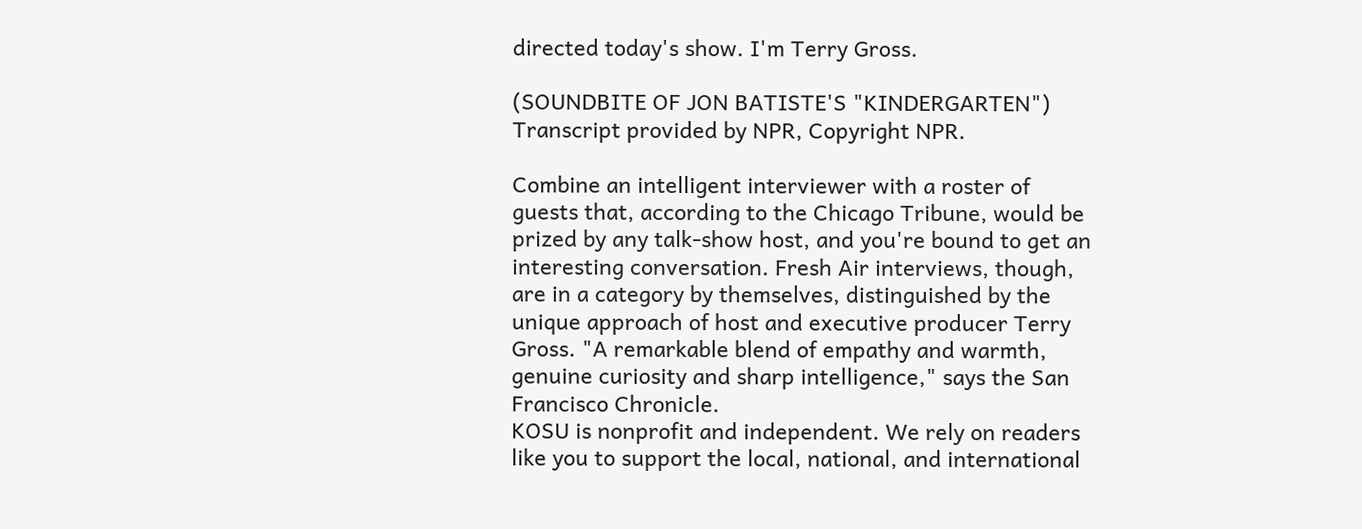directed today's show. I'm Terry Gross.

(SOUNDBITE OF JON BATISTE'S "KINDERGARTEN") Transcript provided by NPR, Copyright NPR.

Combine an intelligent interviewer with a roster of guests that, according to the Chicago Tribune, would be prized by any talk-show host, and you're bound to get an interesting conversation. Fresh Air interviews, though, are in a category by themselves, distinguished by the unique approach of host and executive producer Terry Gross. "A remarkable blend of empathy and warmth, genuine curiosity and sharp intelligence," says the San Francisco Chronicle.
KOSU is nonprofit and independent. We rely on readers like you to support the local, national, and international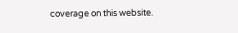coverage on this website.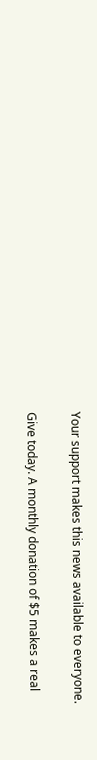Your support makes this news available to everyone.

Give today. A monthly donation of $5 makes a real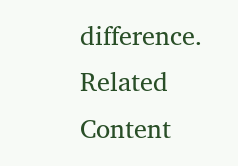difference.
Related Content